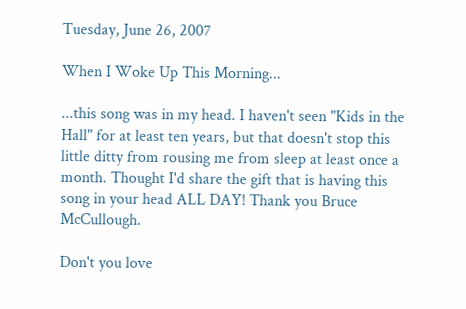Tuesday, June 26, 2007

When I Woke Up This Morning...

...this song was in my head. I haven't seen "Kids in the Hall" for at least ten years, but that doesn't stop this little ditty from rousing me from sleep at least once a month. Thought I'd share the gift that is having this song in your head ALL DAY! Thank you Bruce McCullough.

Don't you love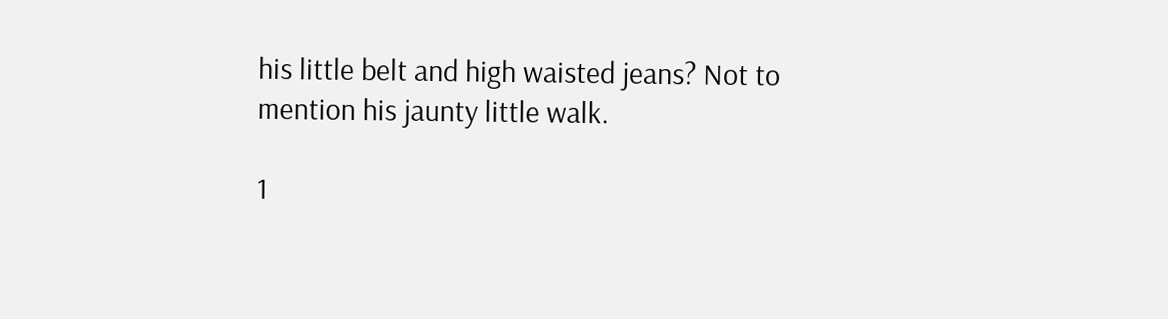his little belt and high waisted jeans? Not to mention his jaunty little walk.

1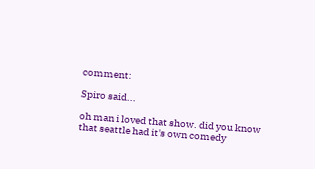comment:

Spiro said...

oh man i loved that show. did you know that seattle had it's own comedy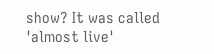show? It was called 'almost live'